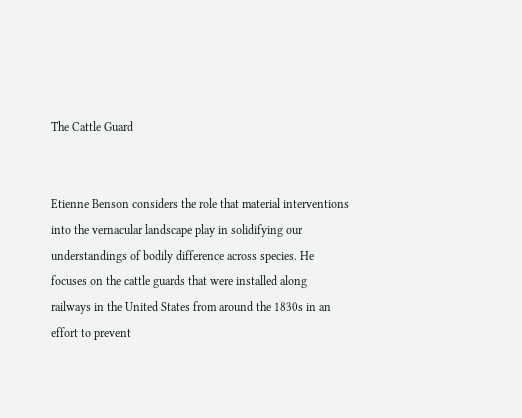The Cattle Guard


Etienne Benson considers the role that material interventions into the vernacular landscape play in solidifying our understandings of bodily difference across species. He focuses on the cattle guards that were installed along railways in the United States from around the 1830s in an effort to prevent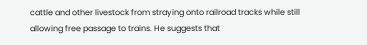cattle and other livestock from straying onto railroad tracks while still allowing free passage to trains. He suggests that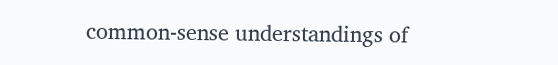common-sense understandings of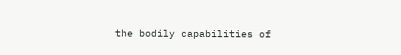the bodily capabilities of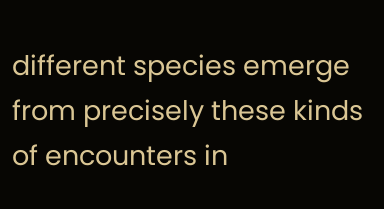different species emerge from precisely these kinds of encounters in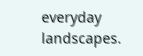everyday landscapes.